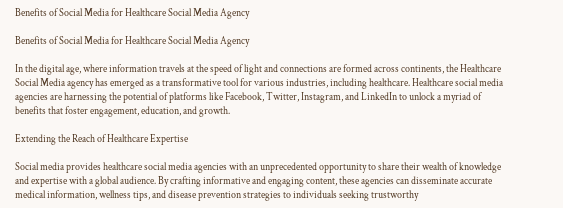Benefits of Social Media for Healthcare Social Media Agency

Benefits of Social Media for Healthcare Social Media Agency

In the digital age, where information travels at the speed of light and connections are formed across continents, the Healthcare Social Media agency has emerged as a transformative tool for various industries, including healthcare. Healthcare social media agencies are harnessing the potential of platforms like Facebook, Twitter, Instagram, and LinkedIn to unlock a myriad of benefits that foster engagement, education, and growth.

Extending the Reach of Healthcare Expertise

Social media provides healthcare social media agencies with an unprecedented opportunity to share their wealth of knowledge and expertise with a global audience. By crafting informative and engaging content, these agencies can disseminate accurate medical information, wellness tips, and disease prevention strategies to individuals seeking trustworthy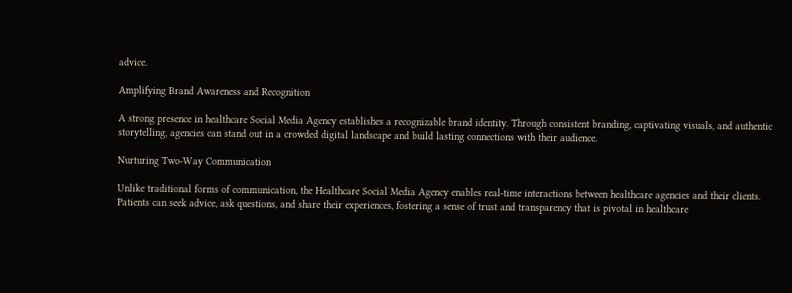advice.

Amplifying Brand Awareness and Recognition

A strong presence in healthcare Social Media Agency establishes a recognizable brand identity. Through consistent branding, captivating visuals, and authentic storytelling, agencies can stand out in a crowded digital landscape and build lasting connections with their audience.

Nurturing Two-Way Communication

Unlike traditional forms of communication, the Healthcare Social Media Agency enables real-time interactions between healthcare agencies and their clients. Patients can seek advice, ask questions, and share their experiences, fostering a sense of trust and transparency that is pivotal in healthcare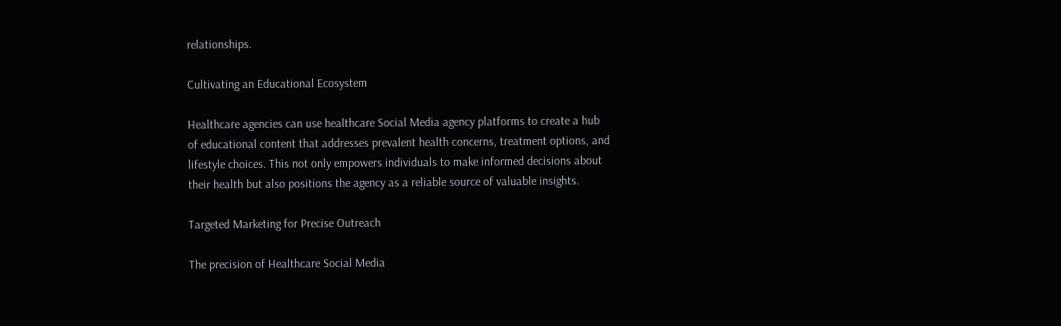relationships.

Cultivating an Educational Ecosystem

Healthcare agencies can use healthcare Social Media agency platforms to create a hub of educational content that addresses prevalent health concerns, treatment options, and lifestyle choices. This not only empowers individuals to make informed decisions about their health but also positions the agency as a reliable source of valuable insights.

Targeted Marketing for Precise Outreach

The precision of Healthcare Social Media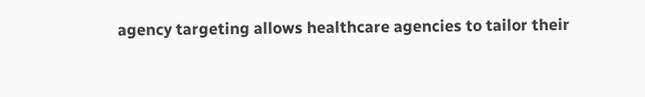agency targeting allows healthcare agencies to tailor their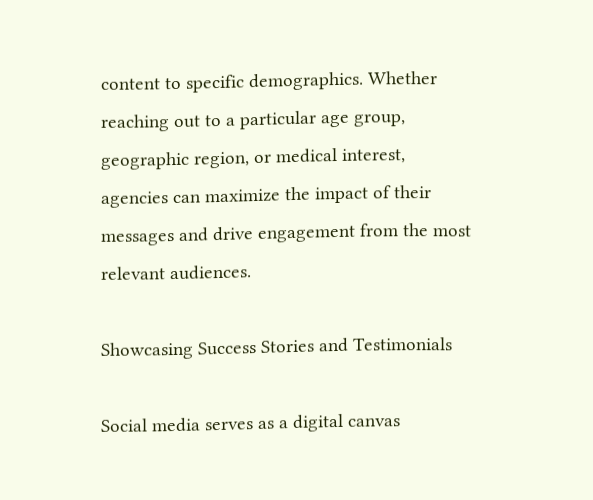content to specific demographics. Whether reaching out to a particular age group, geographic region, or medical interest, agencies can maximize the impact of their messages and drive engagement from the most relevant audiences.

Showcasing Success Stories and Testimonials

Social media serves as a digital canvas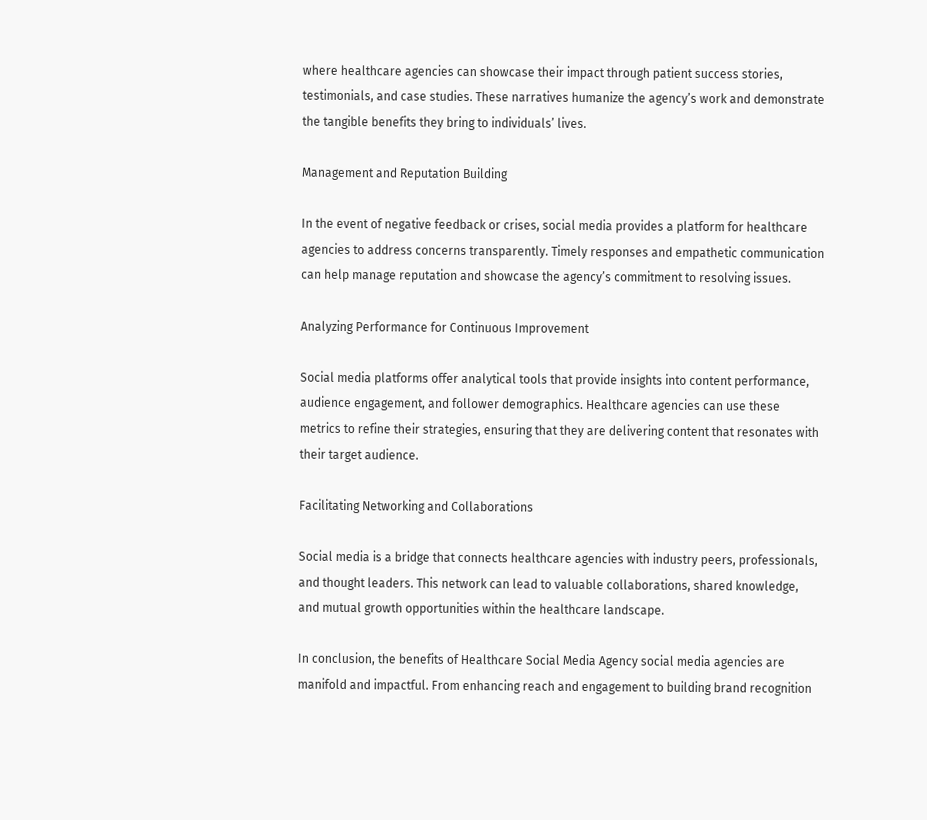where healthcare agencies can showcase their impact through patient success stories, testimonials, and case studies. These narratives humanize the agency’s work and demonstrate the tangible benefits they bring to individuals’ lives.

Management and Reputation Building

In the event of negative feedback or crises, social media provides a platform for healthcare agencies to address concerns transparently. Timely responses and empathetic communication can help manage reputation and showcase the agency’s commitment to resolving issues.

Analyzing Performance for Continuous Improvement

Social media platforms offer analytical tools that provide insights into content performance, audience engagement, and follower demographics. Healthcare agencies can use these metrics to refine their strategies, ensuring that they are delivering content that resonates with their target audience.

Facilitating Networking and Collaborations

Social media is a bridge that connects healthcare agencies with industry peers, professionals, and thought leaders. This network can lead to valuable collaborations, shared knowledge, and mutual growth opportunities within the healthcare landscape.

In conclusion, the benefits of Healthcare Social Media Agency social media agencies are manifold and impactful. From enhancing reach and engagement to building brand recognition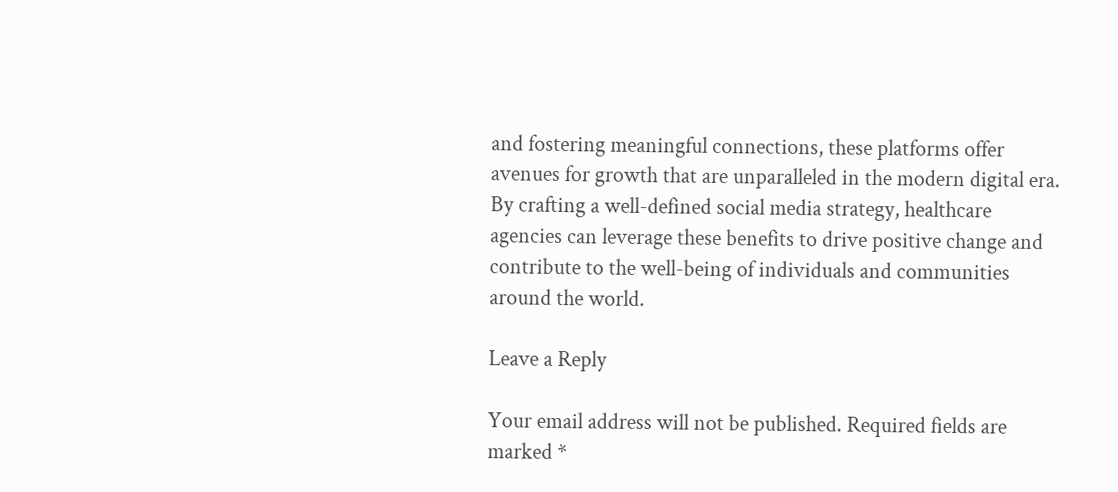and fostering meaningful connections, these platforms offer avenues for growth that are unparalleled in the modern digital era. By crafting a well-defined social media strategy, healthcare agencies can leverage these benefits to drive positive change and contribute to the well-being of individuals and communities around the world.

Leave a Reply

Your email address will not be published. Required fields are marked *